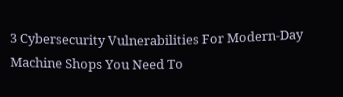3 Cybersecurity Vulnerabilities For Modern-Day Machine Shops You Need To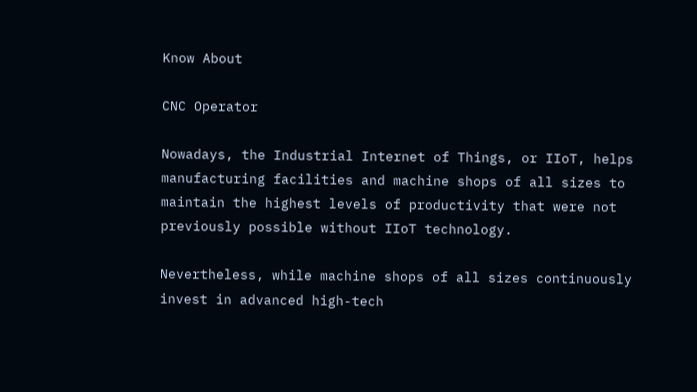Know About

CNC Operator

Nowadays, the Industrial Internet of Things, or IIoT, helps manufacturing facilities and machine shops of all sizes to maintain the highest levels of productivity that were not previously possible without IIoT technology.

Nevertheless, while machine shops of all sizes continuously invest in advanced high-tech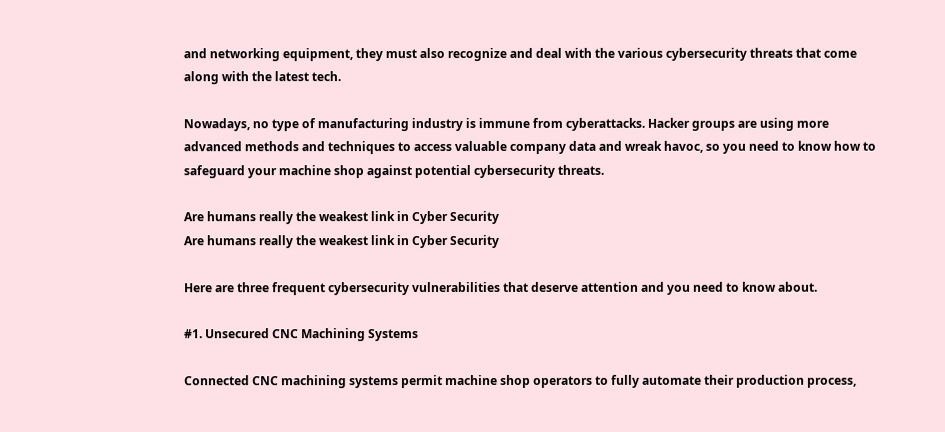and networking equipment, they must also recognize and deal with the various cybersecurity threats that come along with the latest tech.

Nowadays, no type of manufacturing industry is immune from cyberattacks. Hacker groups are using more advanced methods and techniques to access valuable company data and wreak havoc, so you need to know how to safeguard your machine shop against potential cybersecurity threats.

Are humans really the weakest link in Cyber Security
Are humans really the weakest link in Cyber Security

Here are three frequent cybersecurity vulnerabilities that deserve attention and you need to know about.

#1. Unsecured CNC Machining Systems

Connected CNC machining systems permit machine shop operators to fully automate their production process,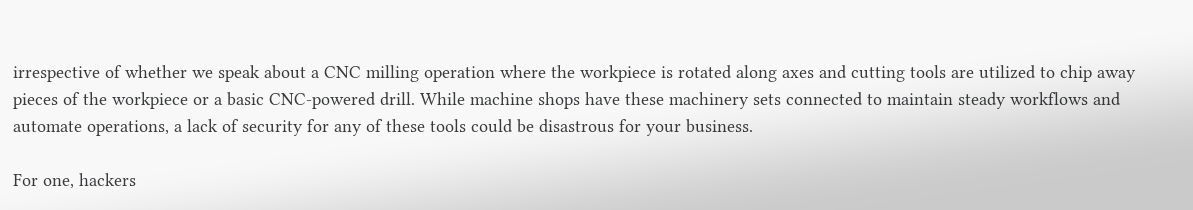irrespective of whether we speak about a CNC milling operation where the workpiece is rotated along axes and cutting tools are utilized to chip away pieces of the workpiece or a basic CNC-powered drill. While machine shops have these machinery sets connected to maintain steady workflows and automate operations, a lack of security for any of these tools could be disastrous for your business.

For one, hackers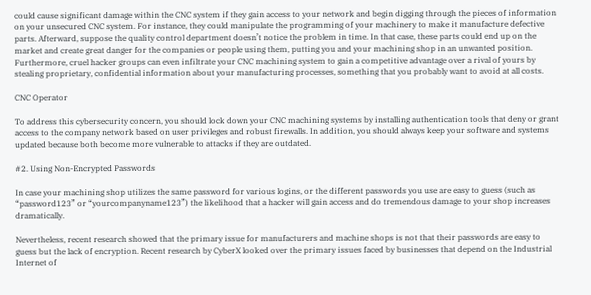could cause significant damage within the CNC system if they gain access to your network and begin digging through the pieces of information on your unsecured CNC system. For instance, they could manipulate the programming of your machinery to make it manufacture defective parts. Afterward, suppose the quality control department doesn’t notice the problem in time. In that case, these parts could end up on the market and create great danger for the companies or people using them, putting you and your machining shop in an unwanted position. Furthermore, cruel hacker groups can even infiltrate your CNC machining system to gain a competitive advantage over a rival of yours by stealing proprietary, confidential information about your manufacturing processes, something that you probably want to avoid at all costs.

CNC Operator

To address this cybersecurity concern, you should lock down your CNC machining systems by installing authentication tools that deny or grant access to the company network based on user privileges and robust firewalls. In addition, you should always keep your software and systems updated because both become more vulnerable to attacks if they are outdated.

#2. Using Non-Encrypted Passwords

In case your machining shop utilizes the same password for various logins, or the different passwords you use are easy to guess (such as “password123” or “yourcompanyname123”) the likelihood that a hacker will gain access and do tremendous damage to your shop increases dramatically.

Nevertheless, recent research showed that the primary issue for manufacturers and machine shops is not that their passwords are easy to guess but the lack of encryption. Recent research by CyberX looked over the primary issues faced by businesses that depend on the Industrial Internet of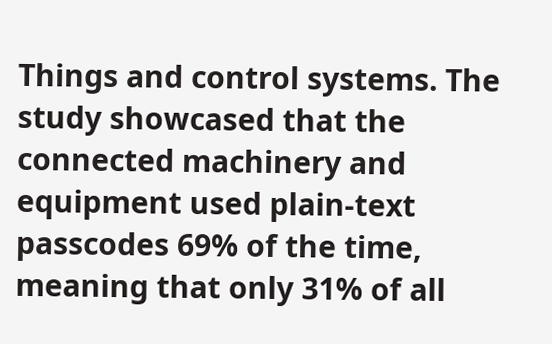Things and control systems. The study showcased that the connected machinery and equipment used plain-text passcodes 69% of the time, meaning that only 31% of all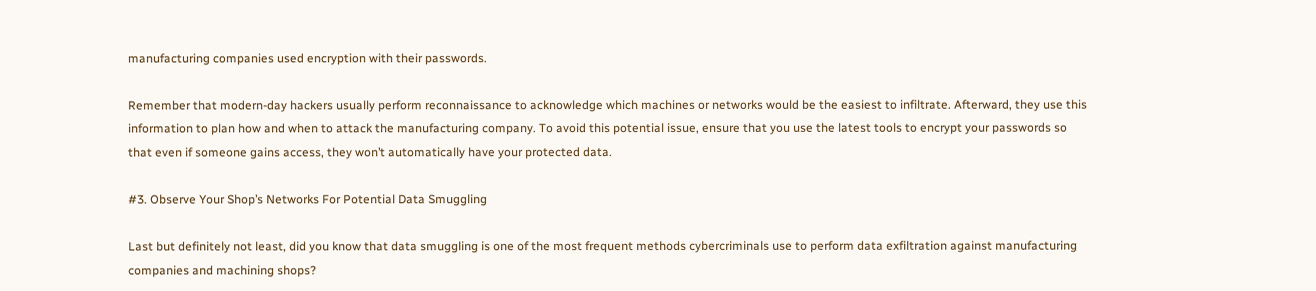manufacturing companies used encryption with their passwords.

Remember that modern-day hackers usually perform reconnaissance to acknowledge which machines or networks would be the easiest to infiltrate. Afterward, they use this information to plan how and when to attack the manufacturing company. To avoid this potential issue, ensure that you use the latest tools to encrypt your passwords so that even if someone gains access, they won’t automatically have your protected data.

#3. Observe Your Shop’s Networks For Potential Data Smuggling

Last but definitely not least, did you know that data smuggling is one of the most frequent methods cybercriminals use to perform data exfiltration against manufacturing companies and machining shops?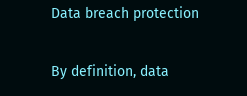Data breach protection

By definition, data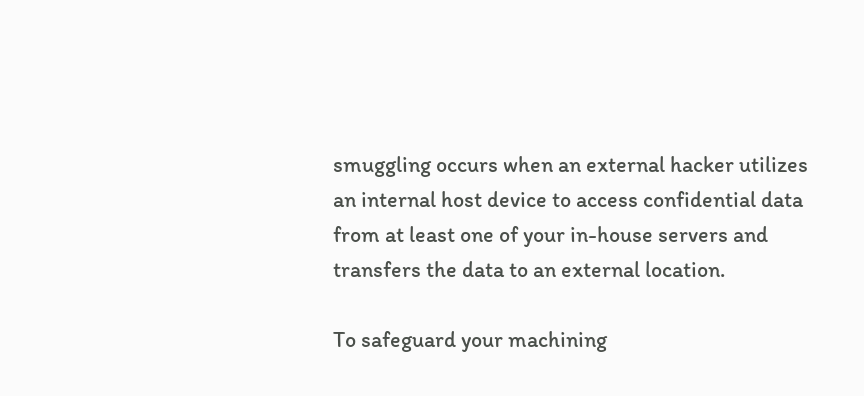smuggling occurs when an external hacker utilizes an internal host device to access confidential data from at least one of your in-house servers and transfers the data to an external location.

To safeguard your machining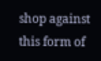shop against this form of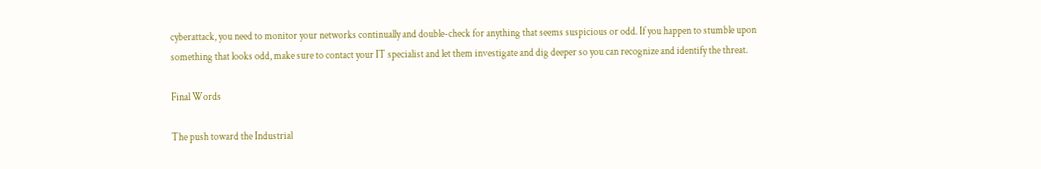cyberattack, you need to monitor your networks continually and double-check for anything that seems suspicious or odd. If you happen to stumble upon something that looks odd, make sure to contact your IT specialist and let them investigate and dig deeper so you can recognize and identify the threat.

Final Words

The push toward the Industrial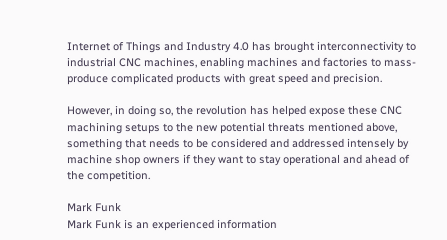Internet of Things and Industry 4.0 has brought interconnectivity to industrial CNC machines, enabling machines and factories to mass-produce complicated products with great speed and precision.

However, in doing so, the revolution has helped expose these CNC machining setups to the new potential threats mentioned above, something that needs to be considered and addressed intensely by machine shop owners if they want to stay operational and ahead of the competition.

Mark Funk
Mark Funk is an experienced information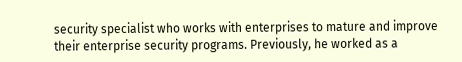security specialist who works with enterprises to mature and improve their enterprise security programs. Previously, he worked as a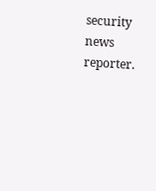security news reporter.